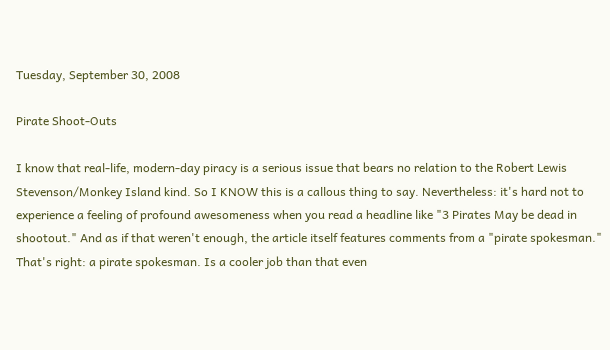Tuesday, September 30, 2008

Pirate Shoot-Outs

I know that real-life, modern-day piracy is a serious issue that bears no relation to the Robert Lewis Stevenson/Monkey Island kind. So I KNOW this is a callous thing to say. Nevertheless: it's hard not to experience a feeling of profound awesomeness when you read a headline like "3 Pirates May be dead in shootout." And as if that weren't enough, the article itself features comments from a "pirate spokesman." That's right: a pirate spokesman. Is a cooler job than that even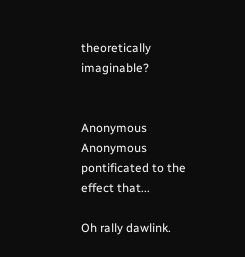theoretically imaginable?


Anonymous Anonymous pontificated to the effect that...

Oh rally dawlink.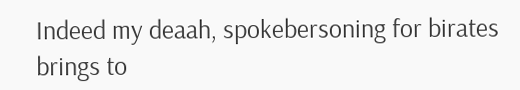Indeed my deaah, spokebersoning for birates brings to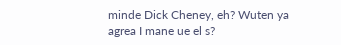minde Dick Cheney, eh? Wuten ya agrea I mane ue el s?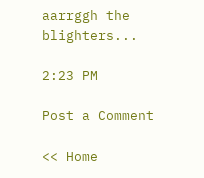aarrggh the blighters...

2:23 PM

Post a Comment

<< Home